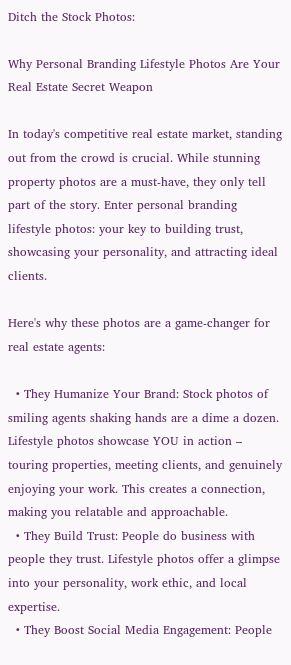Ditch the Stock Photos:

Why Personal Branding Lifestyle Photos Are Your Real Estate Secret Weapon

In today's competitive real estate market, standing out from the crowd is crucial. While stunning property photos are a must-have, they only tell part of the story. Enter personal branding lifestyle photos: your key to building trust, showcasing your personality, and attracting ideal clients.

Here's why these photos are a game-changer for real estate agents:

  • They Humanize Your Brand: Stock photos of smiling agents shaking hands are a dime a dozen. Lifestyle photos showcase YOU in action – touring properties, meeting clients, and genuinely enjoying your work. This creates a connection, making you relatable and approachable.
  • They Build Trust: People do business with people they trust. Lifestyle photos offer a glimpse into your personality, work ethic, and local expertise.
  • They Boost Social Media Engagement: People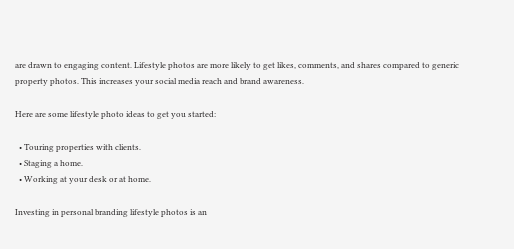are drawn to engaging content. Lifestyle photos are more likely to get likes, comments, and shares compared to generic property photos. This increases your social media reach and brand awareness.

Here are some lifestyle photo ideas to get you started:

  • Touring properties with clients.
  • Staging a home.
  • Working at your desk or at home.

Investing in personal branding lifestyle photos is an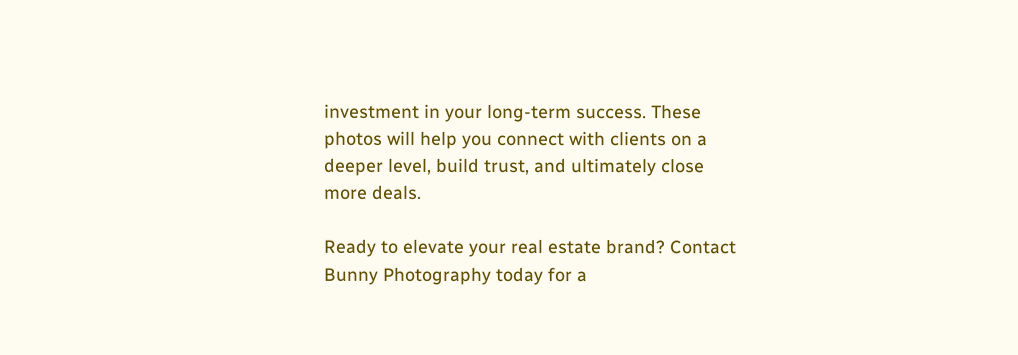investment in your long-term success. These photos will help you connect with clients on a deeper level, build trust, and ultimately close more deals.

Ready to elevate your real estate brand? Contact Bunny Photography today for a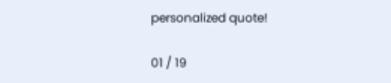personalized quote!

01 / 19